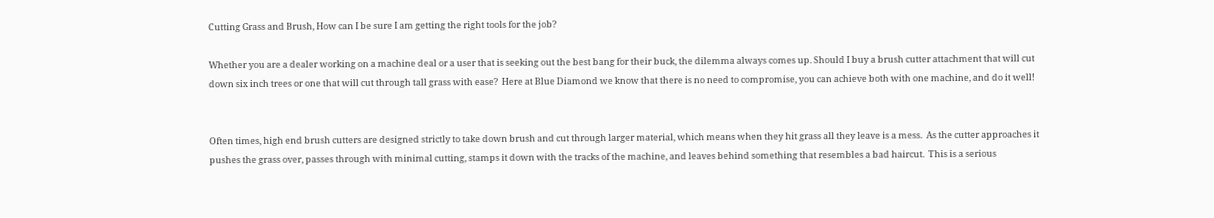Cutting Grass and Brush, How can I be sure I am getting the right tools for the job?

Whether you are a dealer working on a machine deal or a user that is seeking out the best bang for their buck, the dilemma always comes up. Should I buy a brush cutter attachment that will cut down six inch trees or one that will cut through tall grass with ease?  Here at Blue Diamond we know that there is no need to compromise, you can achieve both with one machine, and do it well!


Often times, high end brush cutters are designed strictly to take down brush and cut through larger material, which means when they hit grass all they leave is a mess.  As the cutter approaches it pushes the grass over, passes through with minimal cutting, stamps it down with the tracks of the machine, and leaves behind something that resembles a bad haircut.  This is a serious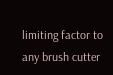limiting factor to any brush cutter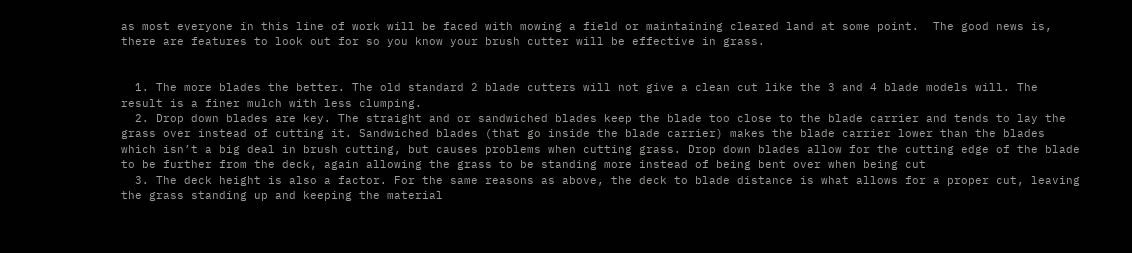as most everyone in this line of work will be faced with mowing a field or maintaining cleared land at some point.  The good news is, there are features to look out for so you know your brush cutter will be effective in grass.


  1. The more blades the better. The old standard 2 blade cutters will not give a clean cut like the 3 and 4 blade models will. The result is a finer mulch with less clumping.
  2. Drop down blades are key. The straight and or sandwiched blades keep the blade too close to the blade carrier and tends to lay the grass over instead of cutting it. Sandwiched blades (that go inside the blade carrier) makes the blade carrier lower than the blades which isn’t a big deal in brush cutting, but causes problems when cutting grass. Drop down blades allow for the cutting edge of the blade to be further from the deck, again allowing the grass to be standing more instead of being bent over when being cut
  3. The deck height is also a factor. For the same reasons as above, the deck to blade distance is what allows for a proper cut, leaving the grass standing up and keeping the material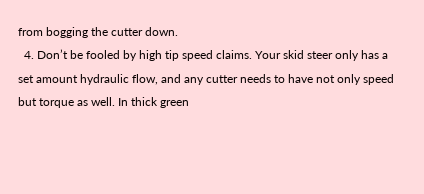from bogging the cutter down.
  4. Don’t be fooled by high tip speed claims. Your skid steer only has a set amount hydraulic flow, and any cutter needs to have not only speed but torque as well. In thick green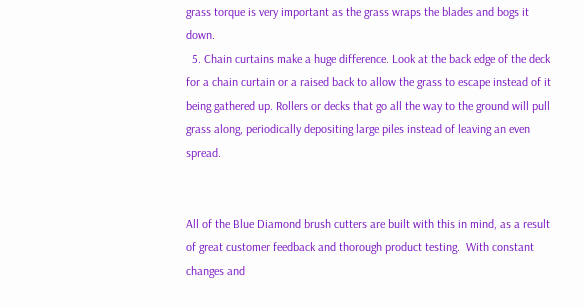grass torque is very important as the grass wraps the blades and bogs it down.
  5. Chain curtains make a huge difference. Look at the back edge of the deck for a chain curtain or a raised back to allow the grass to escape instead of it being gathered up. Rollers or decks that go all the way to the ground will pull grass along, periodically depositing large piles instead of leaving an even spread.


All of the Blue Diamond brush cutters are built with this in mind, as a result of great customer feedback and thorough product testing.  With constant changes and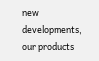new developments, our products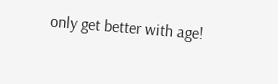only get better with age!